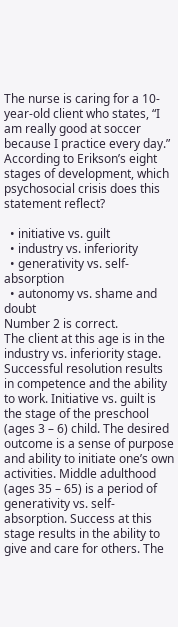The nurse is caring for a 10-year-old client who states, “I am really good at soccer because I practice every day.” According to Erikson’s eight stages of development, which psychosocial crisis does this statement reflect?

  • initiative vs. guilt
  • industry vs. inferiority
  • generativity vs. self-absorption
  • autonomy vs. shame and doubt
Number 2 is correct.
The client at this age is in the industry vs. inferiority stage. Successful resolution results in competence and the ability to work. Initiative vs. guilt is the stage of the preschool (ages 3 – 6) child. The desired outcome is a sense of purpose and ability to initiate one’s own activities. Middle adulthood (ages 35 – 65) is a period of generativity vs. self-absorption. Success at this stage results in the ability to give and care for others. The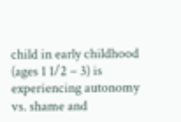child in early childhood (ages 1 1/2 – 3) is experiencing autonomy vs. shame and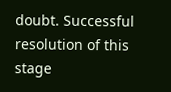doubt. Successful resolution of this stage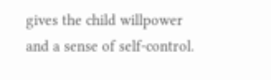gives the child willpower and a sense of self-control.